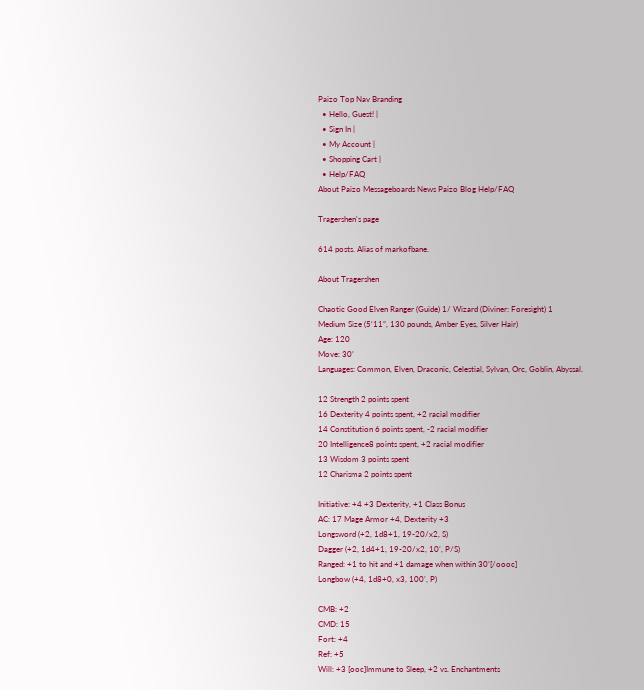Paizo Top Nav Branding
  • Hello, Guest! |
  • Sign In |
  • My Account |
  • Shopping Cart |
  • Help/FAQ
About Paizo Messageboards News Paizo Blog Help/FAQ

Tragershen's page

614 posts. Alias of markofbane.

About Tragershen

Chaotic Good Elven Ranger (Guide) 1/ Wizard (Diviner: Foresight) 1
Medium Size (5‘11”, 130 pounds, Amber Eyes, Silver Hair)
Age: 120
Move: 30’
Languages: Common, Elven, Draconic, Celestial, Sylvan, Orc, Goblin, Abyssal.

12 Strength 2 points spent
16 Dexterity 4 points spent, +2 racial modifier
14 Constitution 6 points spent, -2 racial modifier
20 Intelligence8 points spent, +2 racial modifier
13 Wisdom 3 points spent
12 Charisma 2 points spent

Initiative: +4 +3 Dexterity, +1 Class Bonus
AC: 17 Mage Armor +4, Dexterity +3
Longsword (+2, 1d8+1, 19-20/x2, S)
Dagger (+2, 1d4+1, 19-20/x2, 10’, P/S)
Ranged: +1 to hit and +1 damage when within 30’[/oooc]
Longbow (+4, 1d8+0, x3, 100’, P)

CMB: +2
CMD: 15
Fort: +4
Ref: +5
Will: +3 [ooc]Immune to Sleep, +2 vs. Enchantments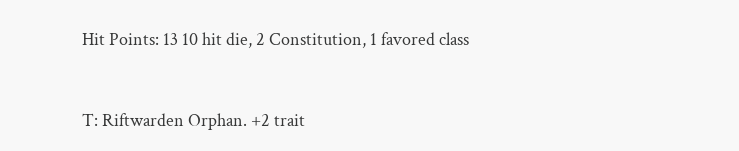Hit Points: 13 10 hit die, 2 Constitution, 1 favored class


T: Riftwarden Orphan. +2 trait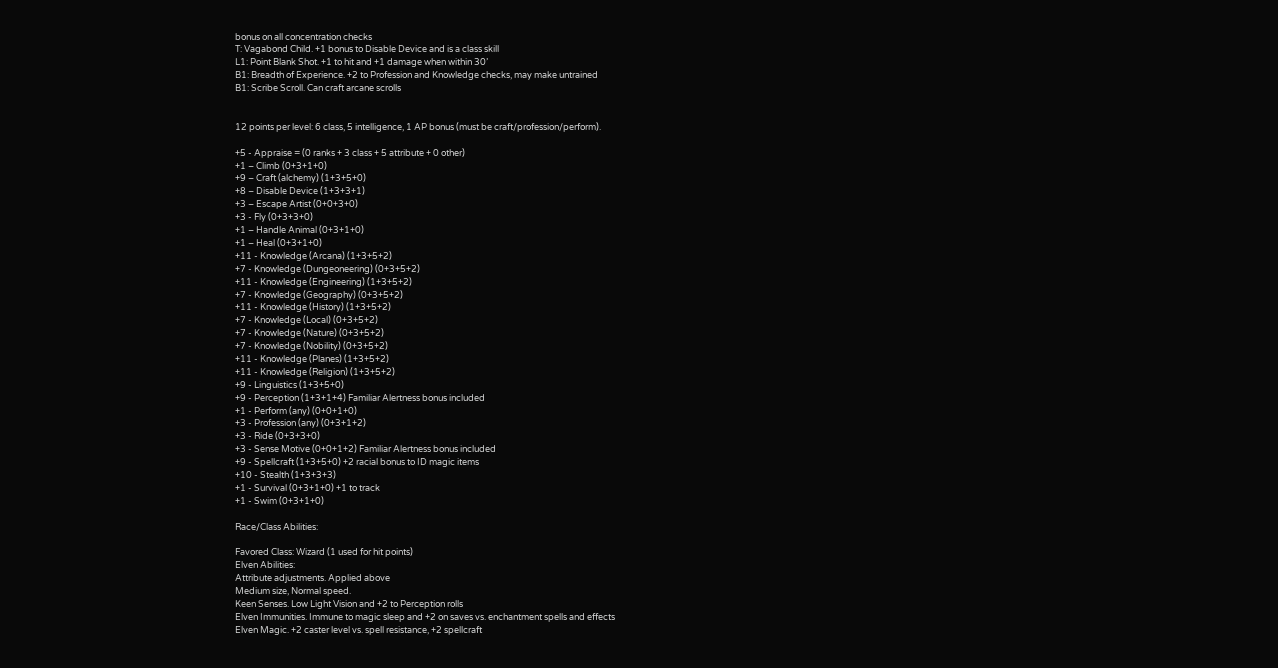bonus on all concentration checks
T: Vagabond Child. +1 bonus to Disable Device and is a class skill
L1: Point Blank Shot. +1 to hit and +1 damage when within 30’
B1: Breadth of Experience. +2 to Profession and Knowledge checks, may make untrained
B1: Scribe Scroll. Can craft arcane scrolls


12 points per level: 6 class, 5 intelligence, 1 AP bonus (must be craft/profession/perform).

+5 - Appraise = (0 ranks + 3 class + 5 attribute + 0 other)
+1 – Climb (0+3+1+0)
+9 – Craft (alchemy) (1+3+5+0)
+8 – Disable Device (1+3+3+1)
+3 – Escape Artist (0+0+3+0)
+3 - Fly (0+3+3+0)
+1 – Handle Animal (0+3+1+0)
+1 – Heal (0+3+1+0)
+11 - Knowledge (Arcana) (1+3+5+2)
+7 - Knowledge (Dungeoneering) (0+3+5+2)
+11 - Knowledge (Engineering) (1+3+5+2)
+7 - Knowledge (Geography) (0+3+5+2)
+11 - Knowledge (History) (1+3+5+2)
+7 - Knowledge (Local) (0+3+5+2)
+7 - Knowledge (Nature) (0+3+5+2)
+7 - Knowledge (Nobility) (0+3+5+2)
+11 - Knowledge (Planes) (1+3+5+2)
+11 - Knowledge (Religion) (1+3+5+2)
+9 - Linguistics (1+3+5+0)
+9 - Perception (1+3+1+4) Familiar Alertness bonus included
+1 - Perform (any) (0+0+1+0)
+3 - Profession (any) (0+3+1+2)
+3 - Ride (0+3+3+0)
+3 - Sense Motive (0+0+1+2) Familiar Alertness bonus included
+9 - Spellcraft (1+3+5+0) +2 racial bonus to ID magic items
+10 - Stealth (1+3+3+3)
+1 - Survival (0+3+1+0) +1 to track
+1 - Swim (0+3+1+0)

Race/Class Abilities:

Favored Class: Wizard (1 used for hit points)
Elven Abilities:
Attribute adjustments. Applied above
Medium size, Normal speed.
Keen Senses. Low Light Vision and +2 to Perception rolls
Elven Immunities. Immune to magic sleep and +2 on saves vs. enchantment spells and effects
Elven Magic. +2 caster level vs. spell resistance, +2 spellcraft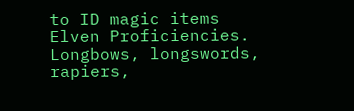to ID magic items
Elven Proficiencies. Longbows, longswords, rapiers,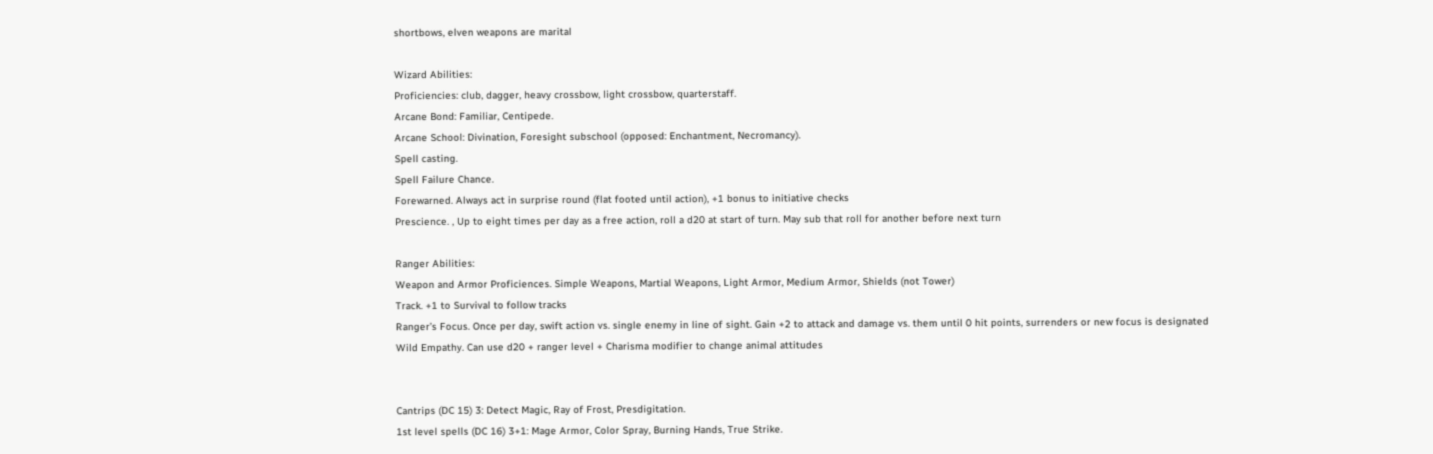shortbows, elven weapons are marital

Wizard Abilities:
Proficiencies: club, dagger, heavy crossbow, light crossbow, quarterstaff.
Arcane Bond: Familiar, Centipede.
Arcane School: Divination, Foresight subschool (opposed: Enchantment, Necromancy).
Spell casting.
Spell Failure Chance.
Forewarned. Always act in surprise round (flat footed until action), +1 bonus to initiative checks
Prescience. , Up to eight times per day as a free action, roll a d20 at start of turn. May sub that roll for another before next turn

Ranger Abilities:
Weapon and Armor Proficiences. Simple Weapons, Martial Weapons, Light Armor, Medium Armor, Shields (not Tower)
Track. +1 to Survival to follow tracks
Ranger’s Focus. Once per day, swift action vs. single enemy in line of sight. Gain +2 to attack and damage vs. them until 0 hit points, surrenders or new focus is designated
Wild Empathy. Can use d20 + ranger level + Charisma modifier to change animal attitudes


Cantrips (DC 15) 3: Detect Magic, Ray of Frost, Presdigitation.
1st level spells (DC 16) 3+1: Mage Armor, Color Spray, Burning Hands, True Strike.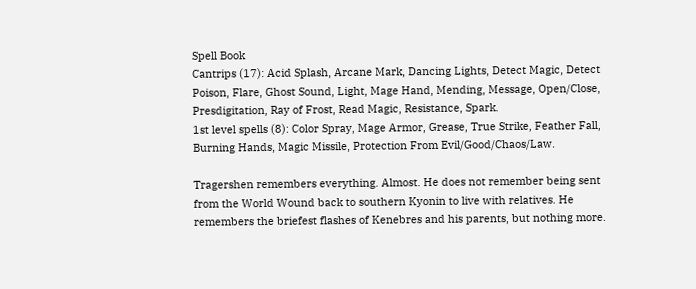Spell Book
Cantrips (17): Acid Splash, Arcane Mark, Dancing Lights, Detect Magic, Detect Poison, Flare, Ghost Sound, Light, Mage Hand, Mending, Message, Open/Close, Presdigitation, Ray of Frost, Read Magic, Resistance, Spark.
1st level spells (8): Color Spray, Mage Armor, Grease, True Strike, Feather Fall, Burning Hands, Magic Missile, Protection From Evil/Good/Chaos/Law.

Tragershen remembers everything. Almost. He does not remember being sent from the World Wound back to southern Kyonin to live with relatives. He remembers the briefest flashes of Kenebres and his parents, but nothing more.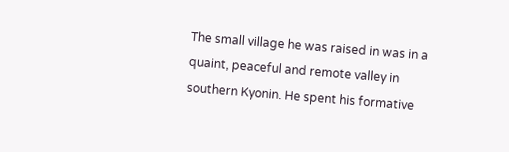The small village he was raised in was in a quaint, peaceful and remote valley in southern Kyonin. He spent his formative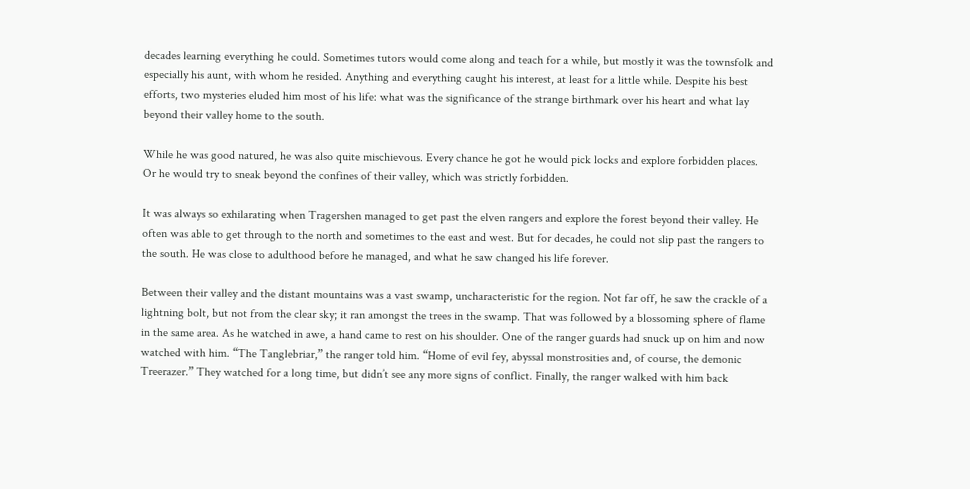decades learning everything he could. Sometimes tutors would come along and teach for a while, but mostly it was the townsfolk and especially his aunt, with whom he resided. Anything and everything caught his interest, at least for a little while. Despite his best efforts, two mysteries eluded him most of his life: what was the significance of the strange birthmark over his heart and what lay beyond their valley home to the south.

While he was good natured, he was also quite mischievous. Every chance he got he would pick locks and explore forbidden places. Or he would try to sneak beyond the confines of their valley, which was strictly forbidden.

It was always so exhilarating when Tragershen managed to get past the elven rangers and explore the forest beyond their valley. He often was able to get through to the north and sometimes to the east and west. But for decades, he could not slip past the rangers to the south. He was close to adulthood before he managed, and what he saw changed his life forever.

Between their valley and the distant mountains was a vast swamp, uncharacteristic for the region. Not far off, he saw the crackle of a lightning bolt, but not from the clear sky; it ran amongst the trees in the swamp. That was followed by a blossoming sphere of flame in the same area. As he watched in awe, a hand came to rest on his shoulder. One of the ranger guards had snuck up on him and now watched with him. “The Tanglebriar,” the ranger told him. “Home of evil fey, abyssal monstrosities and, of course, the demonic Treerazer.” They watched for a long time, but didn’t see any more signs of conflict. Finally, the ranger walked with him back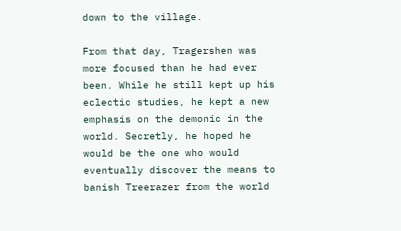down to the village.

From that day, Tragershen was more focused than he had ever been. While he still kept up his eclectic studies, he kept a new emphasis on the demonic in the world. Secretly, he hoped he would be the one who would eventually discover the means to banish Treerazer from the world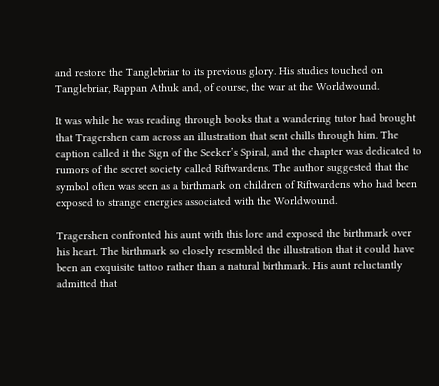and restore the Tanglebriar to its previous glory. His studies touched on Tanglebriar, Rappan Athuk and, of course, the war at the Worldwound.

It was while he was reading through books that a wandering tutor had brought that Tragershen cam across an illustration that sent chills through him. The caption called it the Sign of the Seeker’s Spiral, and the chapter was dedicated to rumors of the secret society called Riftwardens. The author suggested that the symbol often was seen as a birthmark on children of Riftwardens who had been exposed to strange energies associated with the Worldwound.

Tragershen confronted his aunt with this lore and exposed the birthmark over his heart. The birthmark so closely resembled the illustration that it could have been an exquisite tattoo rather than a natural birthmark. His aunt reluctantly admitted that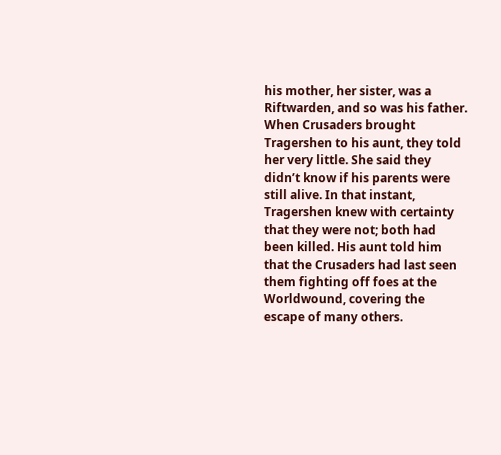his mother, her sister, was a Riftwarden, and so was his father. When Crusaders brought Tragershen to his aunt, they told her very little. She said they didn’t know if his parents were still alive. In that instant, Tragershen knew with certainty that they were not; both had been killed. His aunt told him that the Crusaders had last seen them fighting off foes at the Worldwound, covering the escape of many others.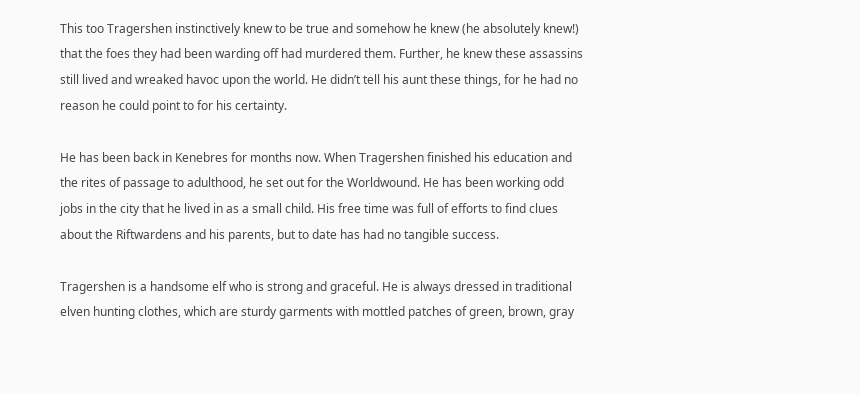This too Tragershen instinctively knew to be true and somehow he knew (he absolutely knew!) that the foes they had been warding off had murdered them. Further, he knew these assassins still lived and wreaked havoc upon the world. He didn’t tell his aunt these things, for he had no reason he could point to for his certainty.

He has been back in Kenebres for months now. When Tragershen finished his education and the rites of passage to adulthood, he set out for the Worldwound. He has been working odd jobs in the city that he lived in as a small child. His free time was full of efforts to find clues about the Riftwardens and his parents, but to date has had no tangible success.

Tragershen is a handsome elf who is strong and graceful. He is always dressed in traditional elven hunting clothes, which are sturdy garments with mottled patches of green, brown, gray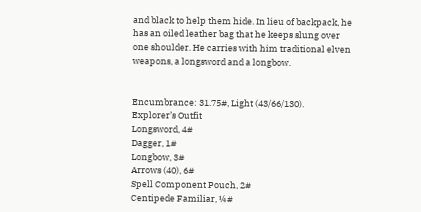and black to help them hide. In lieu of backpack, he has an oiled leather bag that he keeps slung over one shoulder. He carries with him traditional elven weapons, a longsword and a longbow.


Encumbrance: 31.75#, Light (43/66/130).
Explorer’s Outfit
Longsword, 4#
Dagger, 1#
Longbow, 3#
Arrows (40), 6#
Spell Component Pouch, 2#
Centipede Familiar, ¼#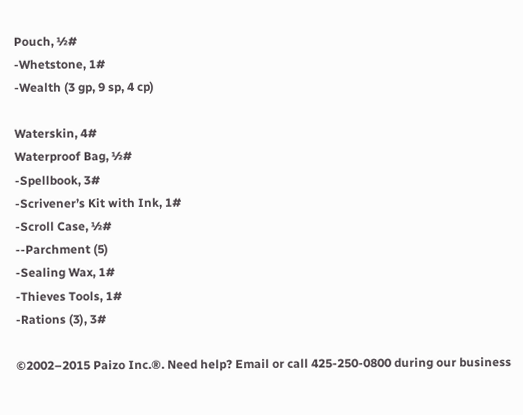Pouch, ½#
-Whetstone, 1#
-Wealth (3 gp, 9 sp, 4 cp)

Waterskin, 4#
Waterproof Bag, ½#
-Spellbook, 3#
-Scrivener’s Kit with Ink, 1#
-Scroll Case, ½#
--Parchment (5)
-Sealing Wax, 1#
-Thieves Tools, 1#
-Rations (3), 3#

©2002–2015 Paizo Inc.®. Need help? Email or call 425-250-0800 during our business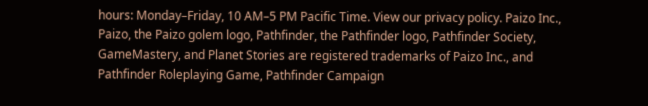hours: Monday–Friday, 10 AM–5 PM Pacific Time. View our privacy policy. Paizo Inc., Paizo, the Paizo golem logo, Pathfinder, the Pathfinder logo, Pathfinder Society, GameMastery, and Planet Stories are registered trademarks of Paizo Inc., and Pathfinder Roleplaying Game, Pathfinder Campaign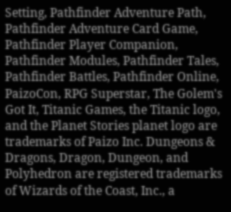Setting, Pathfinder Adventure Path, Pathfinder Adventure Card Game, Pathfinder Player Companion, Pathfinder Modules, Pathfinder Tales, Pathfinder Battles, Pathfinder Online, PaizoCon, RPG Superstar, The Golem's Got It, Titanic Games, the Titanic logo, and the Planet Stories planet logo are trademarks of Paizo Inc. Dungeons & Dragons, Dragon, Dungeon, and Polyhedron are registered trademarks of Wizards of the Coast, Inc., a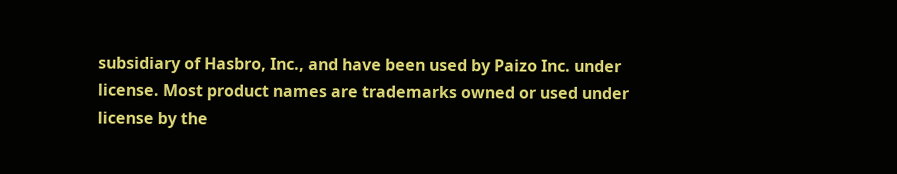subsidiary of Hasbro, Inc., and have been used by Paizo Inc. under license. Most product names are trademarks owned or used under license by the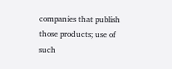companies that publish those products; use of such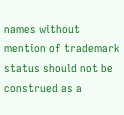names without mention of trademark status should not be construed as a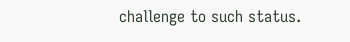challenge to such status.